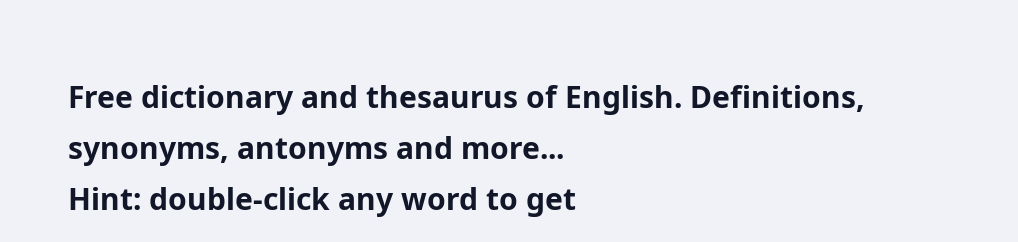Free dictionary and thesaurus of English. Definitions, synonyms, antonyms and more...
Hint: double-click any word to get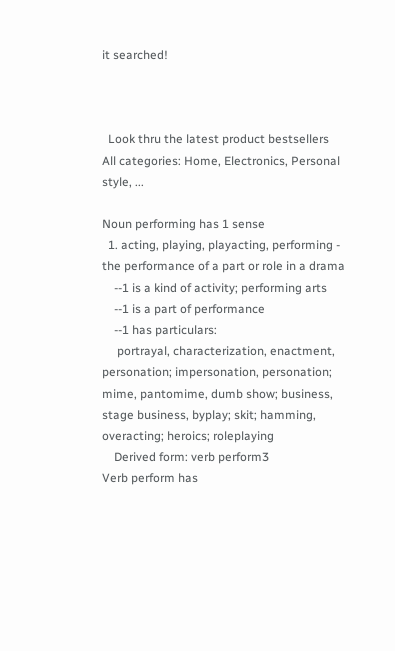it searched!



  Look thru the latest product bestsellers
All categories: Home, Electronics, Personal style, ...

Noun performing has 1 sense
  1. acting, playing, playacting, performing - the performance of a part or role in a drama
    --1 is a kind of activity; performing arts
    --1 is a part of performance
    --1 has particulars:
     portrayal, characterization, enactment, personation; impersonation, personation; mime, pantomime, dumb show; business, stage business, byplay; skit; hamming, overacting; heroics; roleplaying
    Derived form: verb perform3
Verb perform has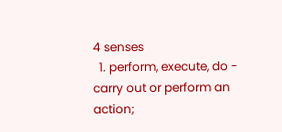4 senses
  1. perform, execute, do - carry out or perform an action;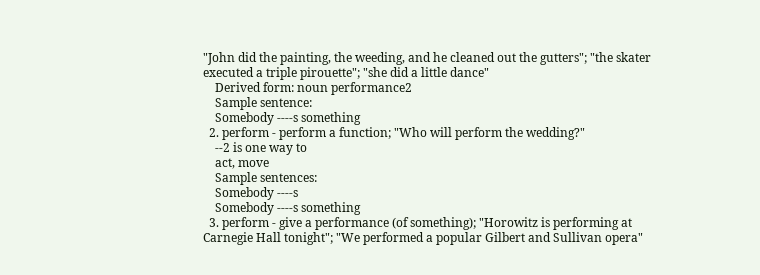"John did the painting, the weeding, and he cleaned out the gutters"; "the skater executed a triple pirouette"; "she did a little dance"
    Derived form: noun performance2
    Sample sentence:
    Somebody ----s something
  2. perform - perform a function; "Who will perform the wedding?"
    --2 is one way to
    act, move
    Sample sentences:
    Somebody ----s
    Somebody ----s something
  3. perform - give a performance (of something); "Horowitz is performing at Carnegie Hall tonight"; "We performed a popular Gilbert and Sullivan opera"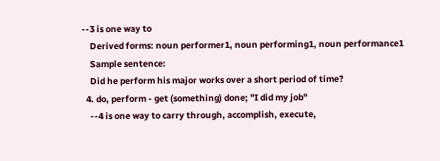--3 is one way to
    Derived forms: noun performer1, noun performing1, noun performance1
    Sample sentence:
    Did he perform his major works over a short period of time?
  4. do, perform - get (something) done; "I did my job"
    --4 is one way to carry through, accomplish, execute,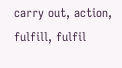carry out, action, fulfill, fulfil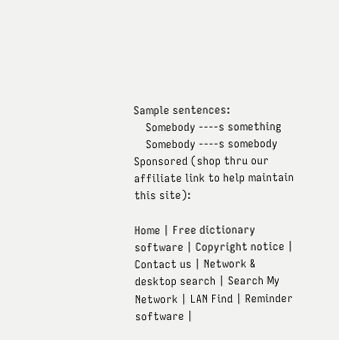Sample sentences:
    Somebody ----s something
    Somebody ----s somebody
Sponsored (shop thru our affiliate link to help maintain this site):

Home | Free dictionary software | Copyright notice | Contact us | Network & desktop search | Search My Network | LAN Find | Reminder software |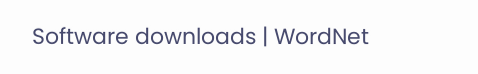Software downloads | WordNet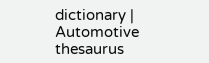dictionary | Automotive thesaurus